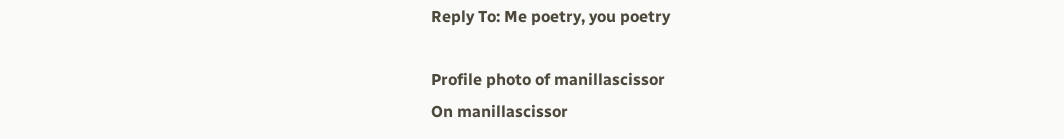Reply To: Me poetry, you poetry

Profile photo of manillascissor
On manillascissor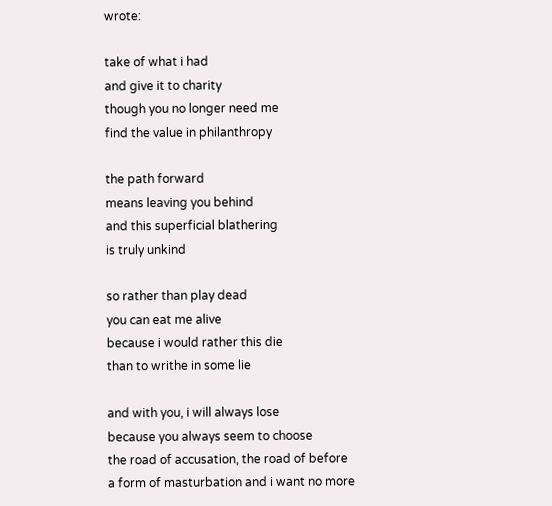wrote:

take of what i had
and give it to charity
though you no longer need me
find the value in philanthropy

the path forward
means leaving you behind
and this superficial blathering
is truly unkind

so rather than play dead
you can eat me alive
because i would rather this die
than to writhe in some lie

and with you, i will always lose
because you always seem to choose
the road of accusation, the road of before
a form of masturbation and i want no more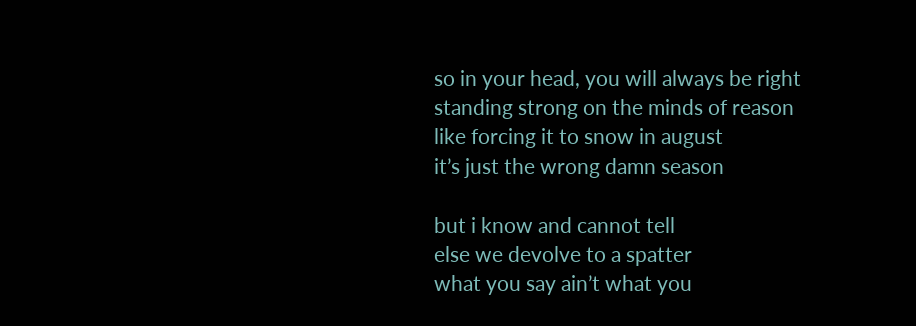so in your head, you will always be right
standing strong on the minds of reason
like forcing it to snow in august
it’s just the wrong damn season

but i know and cannot tell
else we devolve to a spatter
what you say ain’t what you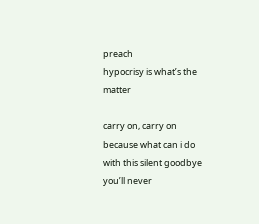preach
hypocrisy is what’s the matter

carry on, carry on
because what can i do
with this silent goodbye
you’ll never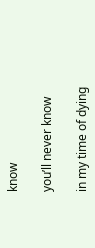know

you’ll never know

in my time of dying